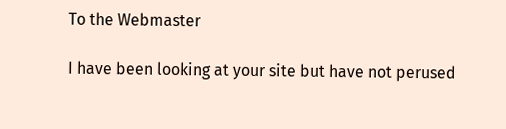To the Webmaster

I have been looking at your site but have not perused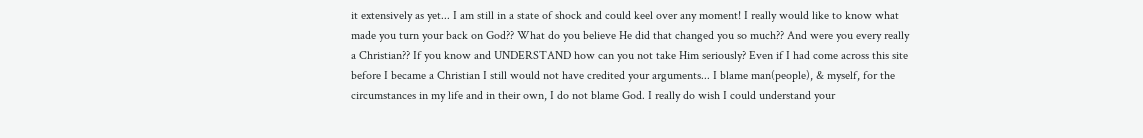it extensively as yet... I am still in a state of shock and could keel over any moment! I really would like to know what made you turn your back on God?? What do you believe He did that changed you so much?? And were you every really a Christian?? If you know and UNDERSTAND how can you not take Him seriously? Even if I had come across this site before I became a Christian I still would not have credited your arguments... I blame man(people), & myself, for the circumstances in my life and in their own, I do not blame God. I really do wish I could understand your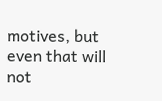motives, but even that will not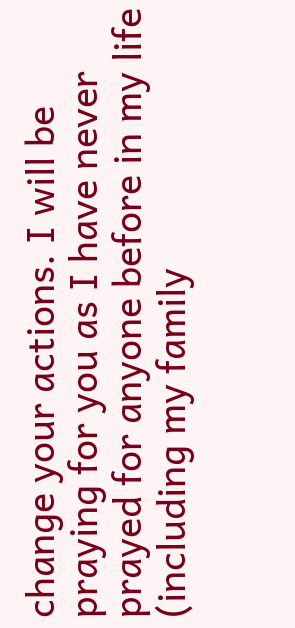change your actions. I will be praying for you as I have never prayed for anyone before in my life (including my family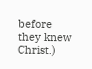before they knew Christ.)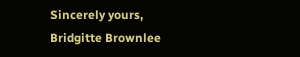Sincerely yours,
Bridgitte Brownlee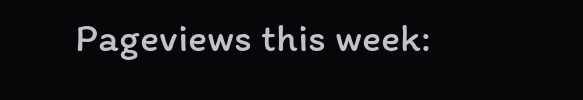Pageviews this week: